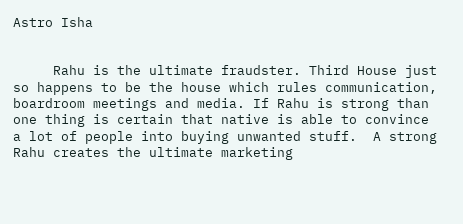Astro Isha


     Rahu is the ultimate fraudster. Third House just so happens to be the house which rules communication, boardroom meetings and media. If Rahu is strong than one thing is certain that native is able to convince a lot of people into buying unwanted stuff.  A strong Rahu creates the ultimate marketing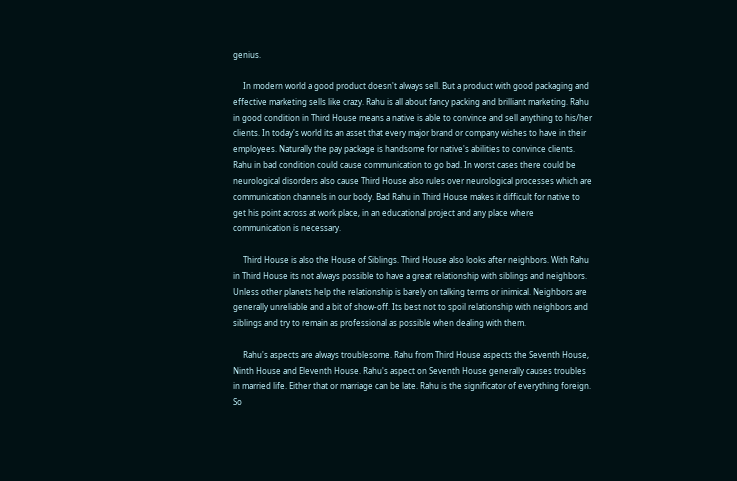genius.

     In modern world a good product doesn't always sell. But a product with good packaging and effective marketing sells like crazy. Rahu is all about fancy packing and brilliant marketing. Rahu in good condition in Third House means a native is able to convince and sell anything to his/her clients. In today's world its an asset that every major brand or company wishes to have in their employees. Naturally the pay package is handsome for native's abilities to convince clients. Rahu in bad condition could cause communication to go bad. In worst cases there could be neurological disorders also cause Third House also rules over neurological processes which are communication channels in our body. Bad Rahu in Third House makes it difficult for native to get his point across at work place, in an educational project and any place where communication is necessary.

     Third House is also the House of Siblings. Third House also looks after neighbors. With Rahu in Third House its not always possible to have a great relationship with siblings and neighbors. Unless other planets help the relationship is barely on talking terms or inimical. Neighbors are generally unreliable and a bit of show-off. Its best not to spoil relationship with neighbors and siblings and try to remain as professional as possible when dealing with them.

     Rahu's aspects are always troublesome. Rahu from Third House aspects the Seventh House, Ninth House and Eleventh House. Rahu's aspect on Seventh House generally causes troubles in married life. Either that or marriage can be late. Rahu is the significator of everything foreign. So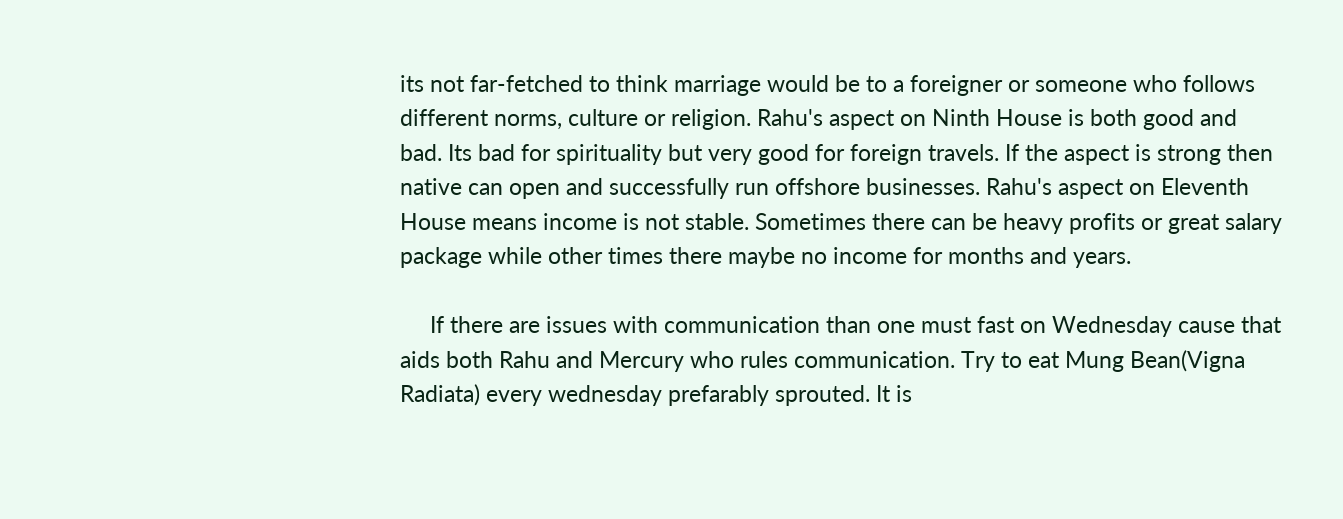its not far-fetched to think marriage would be to a foreigner or someone who follows different norms, culture or religion. Rahu's aspect on Ninth House is both good and bad. Its bad for spirituality but very good for foreign travels. If the aspect is strong then native can open and successfully run offshore businesses. Rahu's aspect on Eleventh House means income is not stable. Sometimes there can be heavy profits or great salary package while other times there maybe no income for months and years.

     If there are issues with communication than one must fast on Wednesday cause that aids both Rahu and Mercury who rules communication. Try to eat Mung Bean(Vigna Radiata) every wednesday prefarably sprouted. It is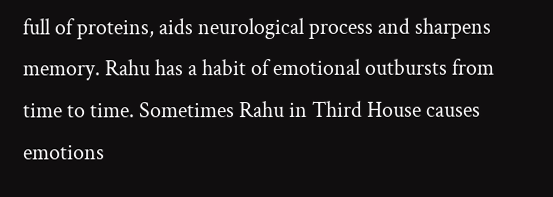full of proteins, aids neurological process and sharpens memory. Rahu has a habit of emotional outbursts from time to time. Sometimes Rahu in Third House causes emotions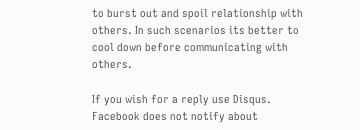to burst out and spoil relationship with others. In such scenarios its better to cool down before communicating with others.

If you wish for a reply use Disqus. Facebook does not notify about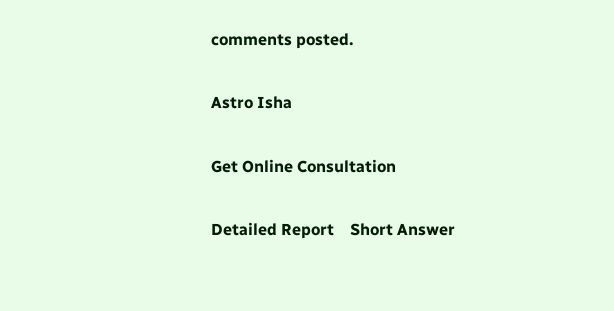comments posted.

Astro Isha

Get Online Consultation

Detailed Report    Short Answer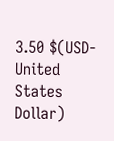3.50 $(USD-United States Dollar)